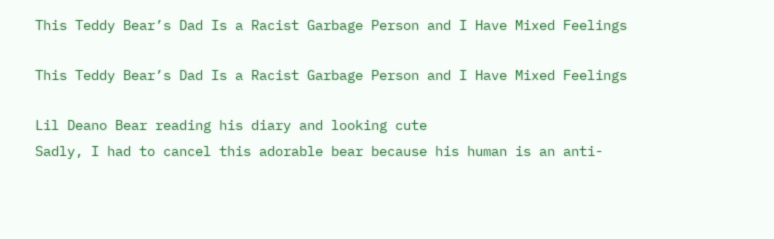This Teddy Bear’s Dad Is a Racist Garbage Person and I Have Mixed Feelings

This Teddy Bear’s Dad Is a Racist Garbage Person and I Have Mixed Feelings

Lil Deano Bear reading his diary and looking cute
Sadly, I had to cancel this adorable bear because his human is an anti-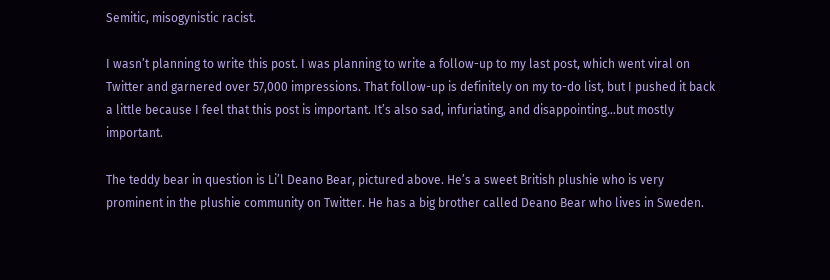Semitic, misogynistic racist.

I wasn’t planning to write this post. I was planning to write a follow-up to my last post, which went viral on Twitter and garnered over 57,000 impressions. That follow-up is definitely on my to-do list, but I pushed it back a little because I feel that this post is important. It’s also sad, infuriating, and disappointing…but mostly important.

The teddy bear in question is Li’l Deano Bear, pictured above. He’s a sweet British plushie who is very prominent in the plushie community on Twitter. He has a big brother called Deano Bear who lives in Sweden.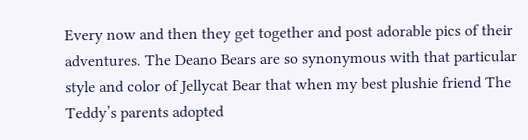Every now and then they get together and post adorable pics of their adventures. The Deano Bears are so synonymous with that particular style and color of Jellycat Bear that when my best plushie friend The Teddy’s parents adopted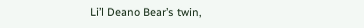Li’l Deano Bear’s twin,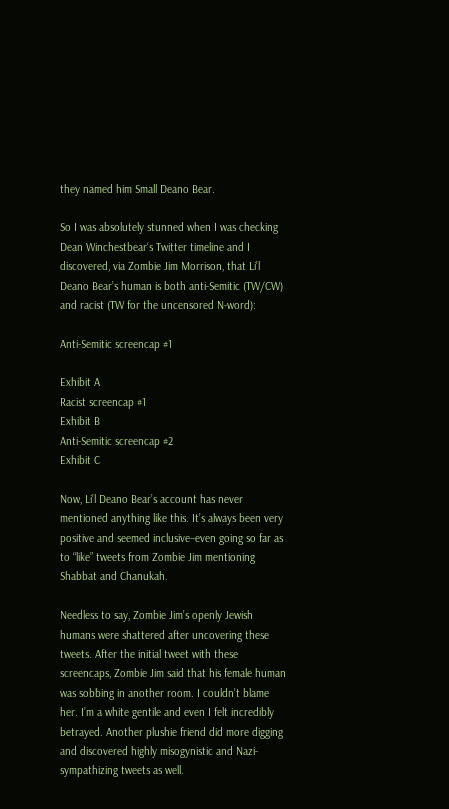they named him Small Deano Bear.

So I was absolutely stunned when I was checking Dean Winchestbear‘s Twitter timeline and I discovered, via Zombie Jim Morrison, that Li’l Deano Bear’s human is both anti-Semitic (TW/CW) and racist (TW for the uncensored N-word):

Anti-Semitic screencap #1

Exhibit A
Racist screencap #1
Exhibit B
Anti-Semitic screencap #2
Exhibit C

Now, Li’l Deano Bear’s account has never mentioned anything like this. It’s always been very positive and seemed inclusive–even going so far as to “like” tweets from Zombie Jim mentioning Shabbat and Chanukah.

Needless to say, Zombie Jim’s openly Jewish humans were shattered after uncovering these tweets. After the initial tweet with these screencaps, Zombie Jim said that his female human was sobbing in another room. I couldn’t blame her. I’m a white gentile and even I felt incredibly betrayed. Another plushie friend did more digging and discovered highly misogynistic and Nazi-sympathizing tweets as well.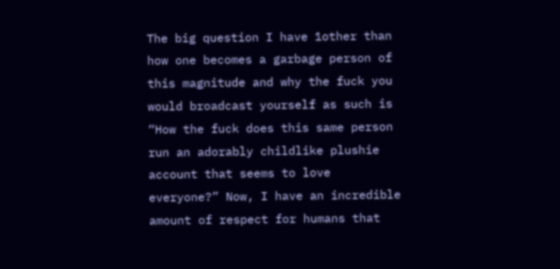The big question I have 1other than how one becomes a garbage person of this magnitude and why the fuck you would broadcast yourself as such is “How the fuck does this same person run an adorably childlike plushie account that seems to love everyone?” Now, I have an incredible amount of respect for humans that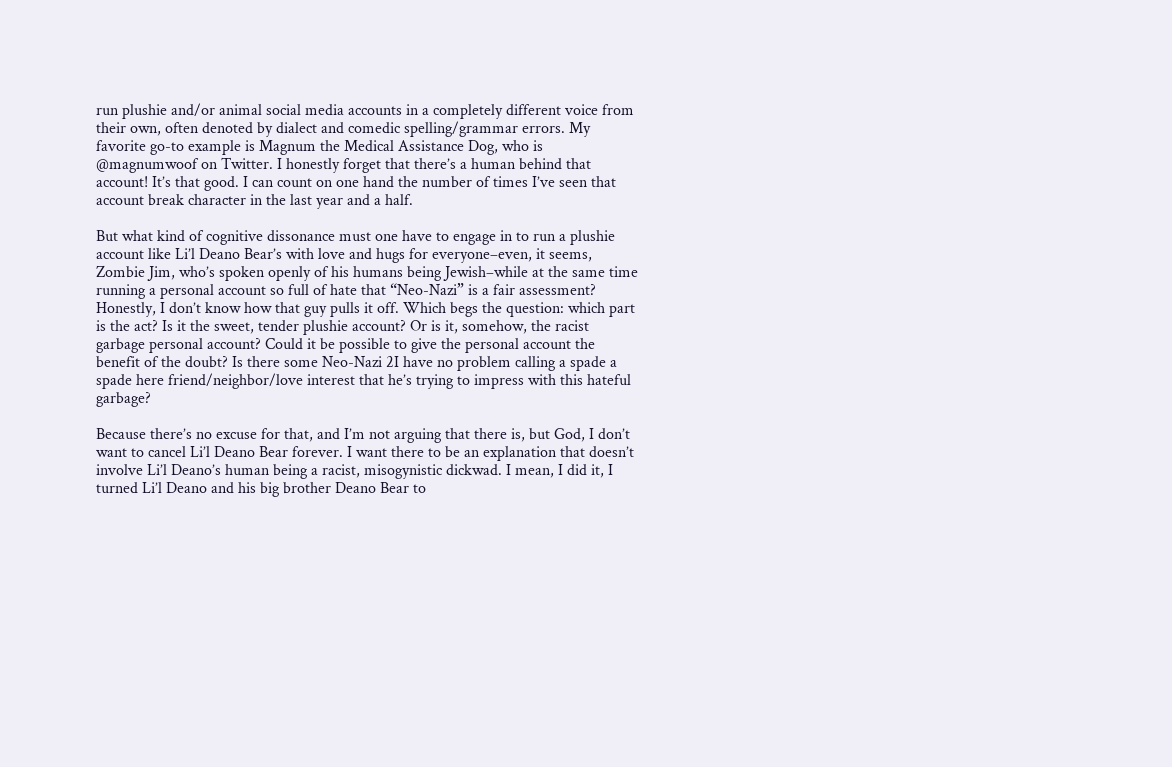run plushie and/or animal social media accounts in a completely different voice from their own, often denoted by dialect and comedic spelling/grammar errors. My favorite go-to example is Magnum the Medical Assistance Dog, who is @magnumwoof on Twitter. I honestly forget that there’s a human behind that account! It’s that good. I can count on one hand the number of times I’ve seen that account break character in the last year and a half.

But what kind of cognitive dissonance must one have to engage in to run a plushie account like Li’l Deano Bear’s with love and hugs for everyone–even, it seems, Zombie Jim, who’s spoken openly of his humans being Jewish–while at the same time running a personal account so full of hate that “Neo-Nazi” is a fair assessment? Honestly, I don’t know how that guy pulls it off. Which begs the question: which part is the act? Is it the sweet, tender plushie account? Or is it, somehow, the racist garbage personal account? Could it be possible to give the personal account the benefit of the doubt? Is there some Neo-Nazi 2I have no problem calling a spade a spade here friend/neighbor/love interest that he’s trying to impress with this hateful garbage?

Because there’s no excuse for that, and I’m not arguing that there is, but God, I don’t want to cancel Li’l Deano Bear forever. I want there to be an explanation that doesn’t involve Li’l Deano’s human being a racist, misogynistic dickwad. I mean, I did it, I turned Li’l Deano and his big brother Deano Bear to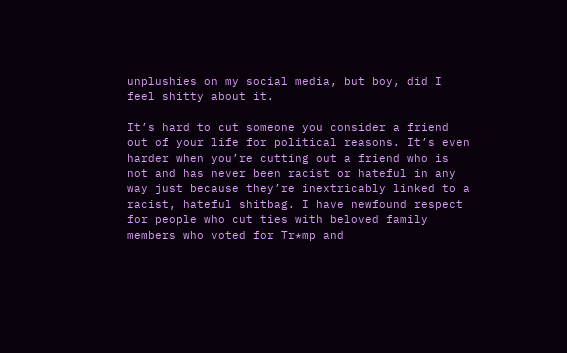unplushies on my social media, but boy, did I feel shitty about it.

It’s hard to cut someone you consider a friend out of your life for political reasons. It’s even harder when you’re cutting out a friend who is not and has never been racist or hateful in any way just because they’re inextricably linked to a racist, hateful shitbag. I have newfound respect for people who cut ties with beloved family members who voted for Tr*mp and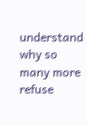understand why so many more refuse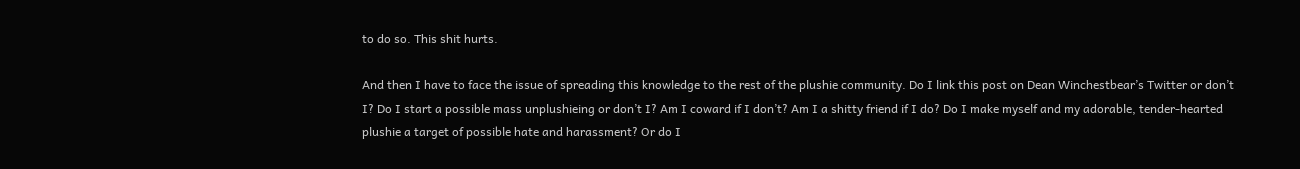to do so. This shit hurts.

And then I have to face the issue of spreading this knowledge to the rest of the plushie community. Do I link this post on Dean Winchestbear’s Twitter or don’t I? Do I start a possible mass unplushieing or don’t I? Am I coward if I don’t? Am I a shitty friend if I do? Do I make myself and my adorable, tender-hearted plushie a target of possible hate and harassment? Or do I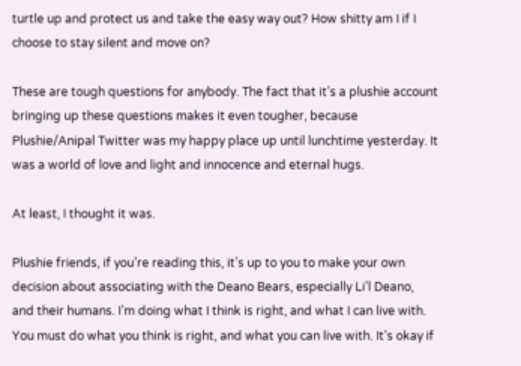turtle up and protect us and take the easy way out? How shitty am I if I choose to stay silent and move on?

These are tough questions for anybody. The fact that it’s a plushie account bringing up these questions makes it even tougher, because Plushie/Anipal Twitter was my happy place up until lunchtime yesterday. It was a world of love and light and innocence and eternal hugs.

At least, I thought it was.

Plushie friends, if you’re reading this, it’s up to you to make your own decision about associating with the Deano Bears, especially Li’l Deano, and their humans. I’m doing what I think is right, and what I can live with. You must do what you think is right, and what you can live with. It’s okay if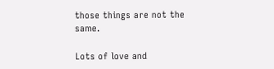those things are not the same.

Lots of love and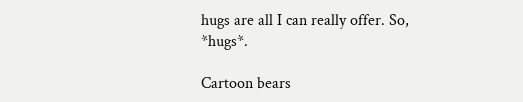hugs are all I can really offer. So, *hugs*.

Cartoon bears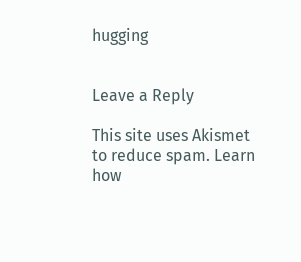hugging


Leave a Reply

This site uses Akismet to reduce spam. Learn how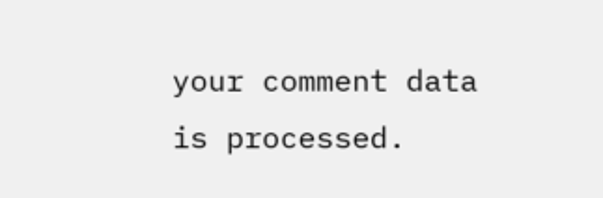your comment data is processed.